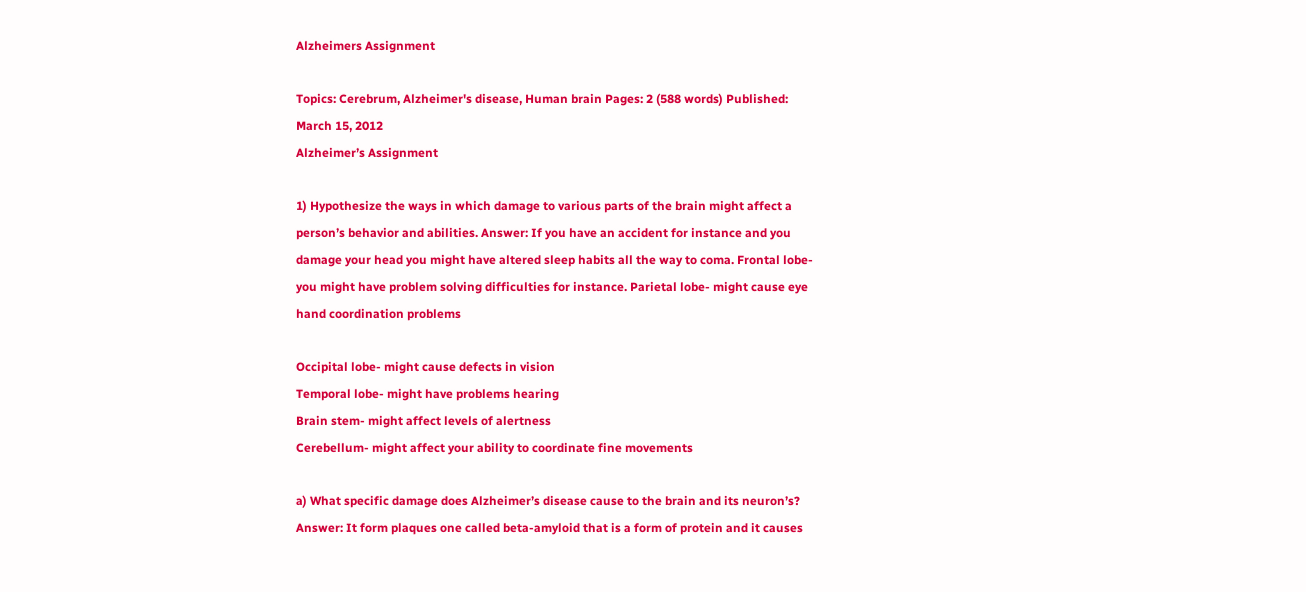Alzheimers Assignment

Topics: Cerebrum, Alzheimer's disease, Human brain Pages: 2 (588 words) Published: March 15, 2012
Alzheimer’s Assignment

1) Hypothesize the ways in which damage to various parts of the brain might affect a person’s behavior and abilities. Answer: If you have an accident for instance and you damage your head you might have altered sleep habits all the way to coma. Frontal lobe- you might have problem solving difficulties for instance. Parietal lobe- might cause eye hand coordination problems

Occipital lobe- might cause defects in vision
Temporal lobe- might have problems hearing
Brain stem- might affect levels of alertness
Cerebellum- might affect your ability to coordinate fine movements

a) What specific damage does Alzheimer’s disease cause to the brain and its neuron’s? Answer: It form plaques one called beta-amyloid that is a form of protein and it causes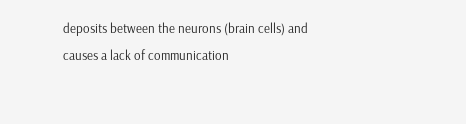deposits between the neurons (brain cells) and causes a lack of communication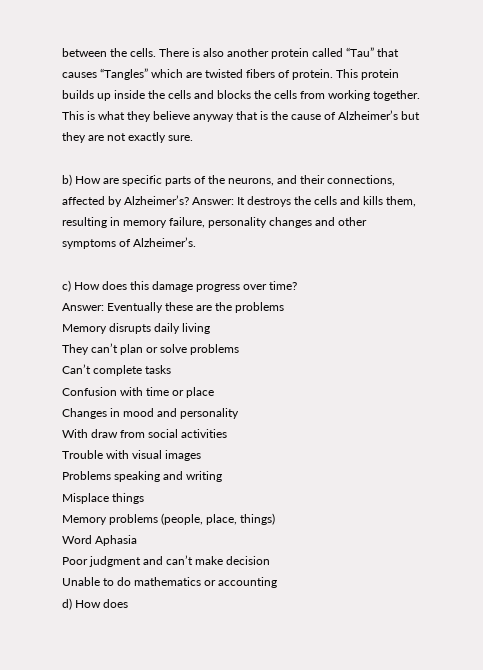between the cells. There is also another protein called “Tau” that causes “Tangles” which are twisted fibers of protein. This protein builds up inside the cells and blocks the cells from working together. This is what they believe anyway that is the cause of Alzheimer’s but they are not exactly sure.

b) How are specific parts of the neurons, and their connections, affected by Alzheimer’s? Answer: It destroys the cells and kills them, resulting in memory failure, personality changes and other symptoms of Alzheimer’s.

c) How does this damage progress over time?
Answer: Eventually these are the problems
Memory disrupts daily living
They can’t plan or solve problems
Can’t complete tasks
Confusion with time or place
Changes in mood and personality
With draw from social activities
Trouble with visual images
Problems speaking and writing
Misplace things
Memory problems (people, place, things)
Word Aphasia
Poor judgment and can’t make decision
Unable to do mathematics or accounting
d) How does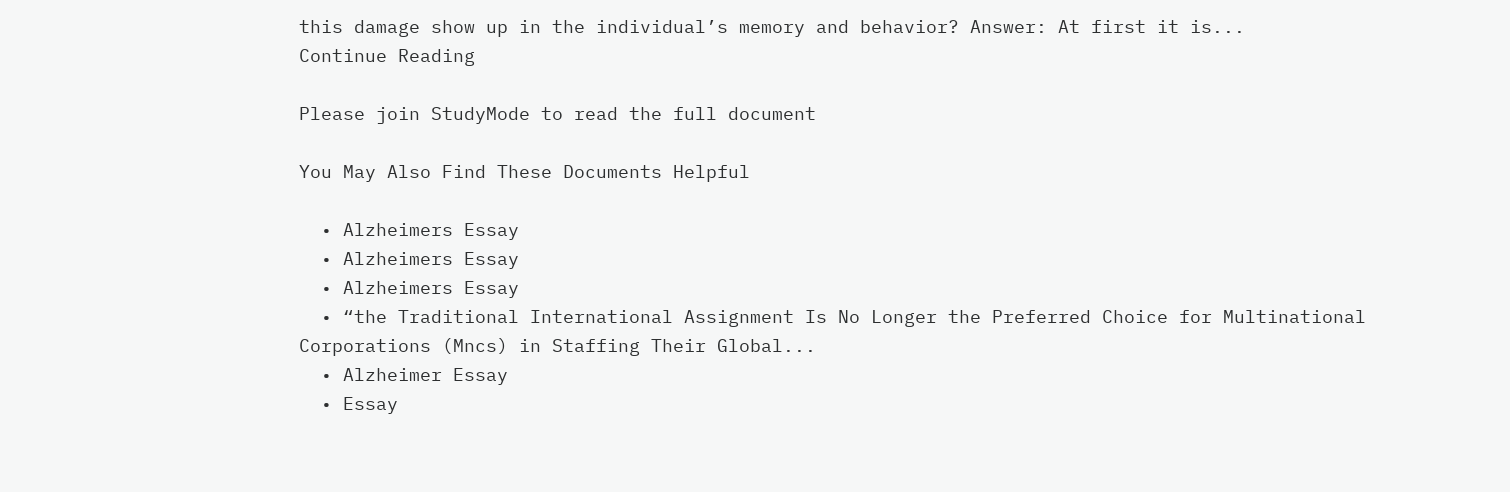this damage show up in the individual’s memory and behavior? Answer: At first it is...
Continue Reading

Please join StudyMode to read the full document

You May Also Find These Documents Helpful

  • Alzheimers Essay
  • Alzheimers Essay
  • Alzheimers Essay
  • “the Traditional International Assignment Is No Longer the Preferred Choice for Multinational Corporations (Mncs) in Staffing Their Global...
  • Alzheimer Essay
  • Essay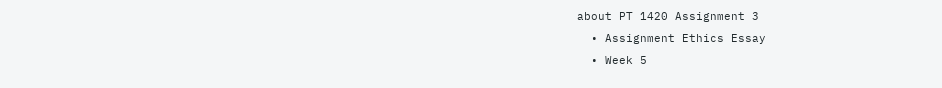about PT 1420 Assignment 3
  • Assignment Ethics Essay
  • Week 5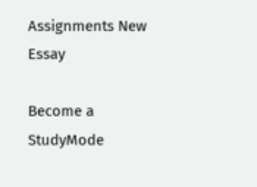Assignments New Essay

Become a StudyMode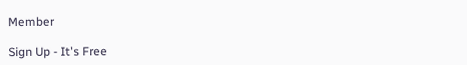Member

Sign Up - It's Free